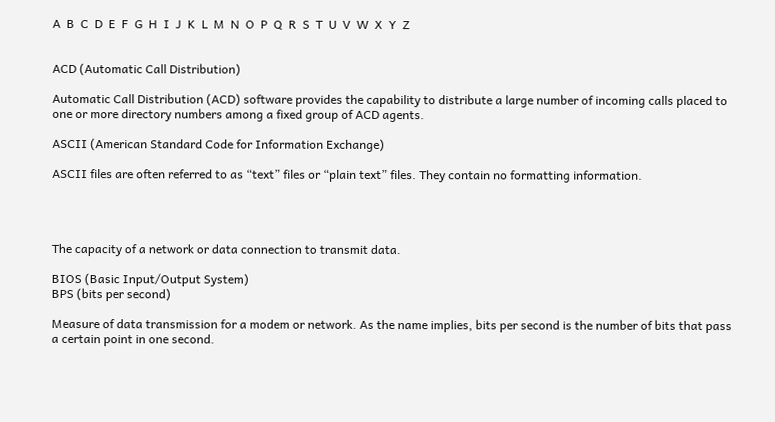A  B  C  D  E  F  G  H  I  J  K  L  M  N  O  P  Q  R  S  T  U  V  W  X  Y  Z


ACD (Automatic Call Distribution)

Automatic Call Distribution (ACD) software provides the capability to distribute a large number of incoming calls placed to one or more directory numbers among a fixed group of ACD agents.

ASCII (American Standard Code for Information Exchange)

ASCII files are often referred to as “text” files or “plain text” files. They contain no formatting information.




The capacity of a network or data connection to transmit data.

BIOS (Basic Input/Output System)
BPS (bits per second)

Measure of data transmission for a modem or network. As the name implies, bits per second is the number of bits that pass a certain point in one second.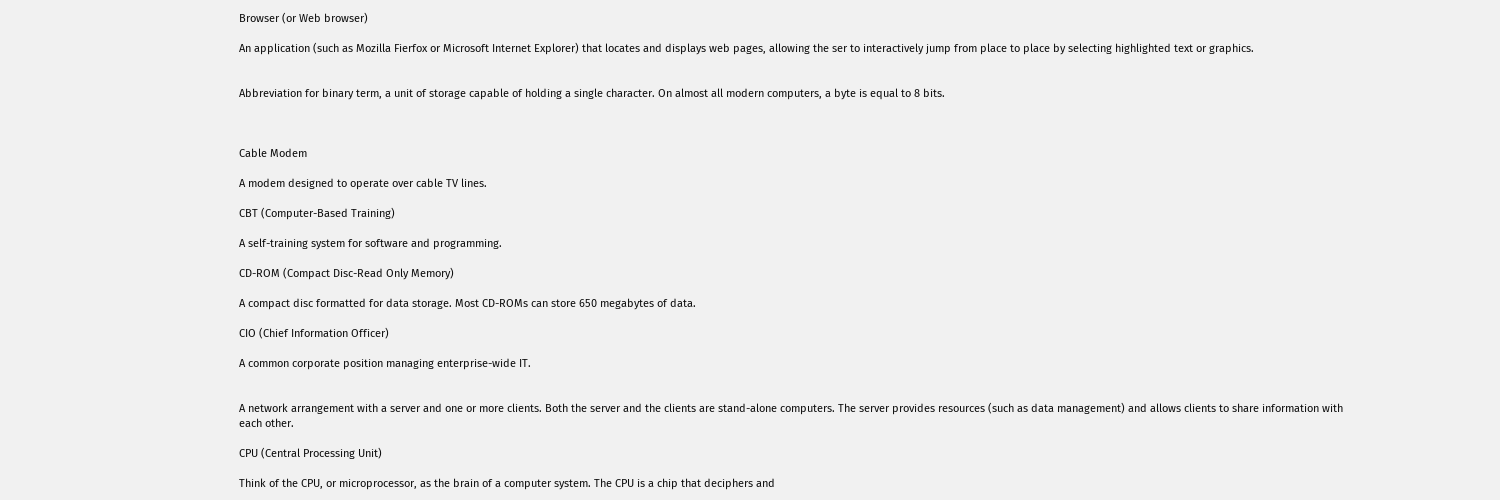Browser (or Web browser)

An application (such as Mozilla Fierfox or Microsoft Internet Explorer) that locates and displays web pages, allowing the ser to interactively jump from place to place by selecting highlighted text or graphics.


Abbreviation for binary term, a unit of storage capable of holding a single character. On almost all modern computers, a byte is equal to 8 bits.



Cable Modem

A modem designed to operate over cable TV lines.

CBT (Computer-Based Training)

A self-training system for software and programming.

CD-ROM (Compact Disc-Read Only Memory)

A compact disc formatted for data storage. Most CD-ROMs can store 650 megabytes of data.

CIO (Chief Information Officer)

A common corporate position managing enterprise-wide IT.


A network arrangement with a server and one or more clients. Both the server and the clients are stand-alone computers. The server provides resources (such as data management) and allows clients to share information with each other.

CPU (Central Processing Unit)

Think of the CPU, or microprocessor, as the brain of a computer system. The CPU is a chip that deciphers and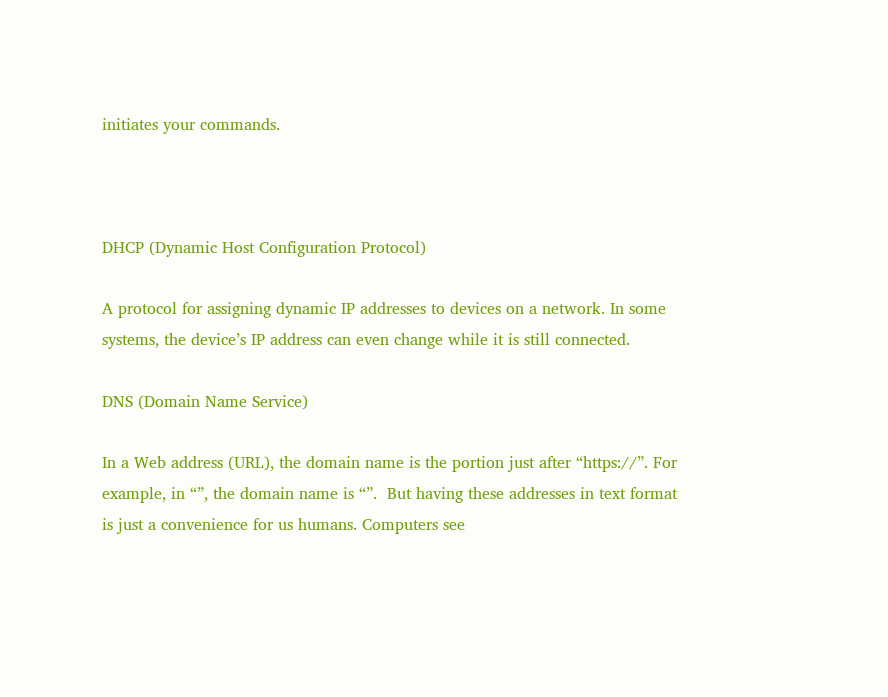initiates your commands.



DHCP (Dynamic Host Configuration Protocol)

A protocol for assigning dynamic IP addresses to devices on a network. In some systems, the device’s IP address can even change while it is still connected.

DNS (Domain Name Service)

In a Web address (URL), the domain name is the portion just after “https://”. For example, in “”, the domain name is “”.  But having these addresses in text format is just a convenience for us humans. Computers see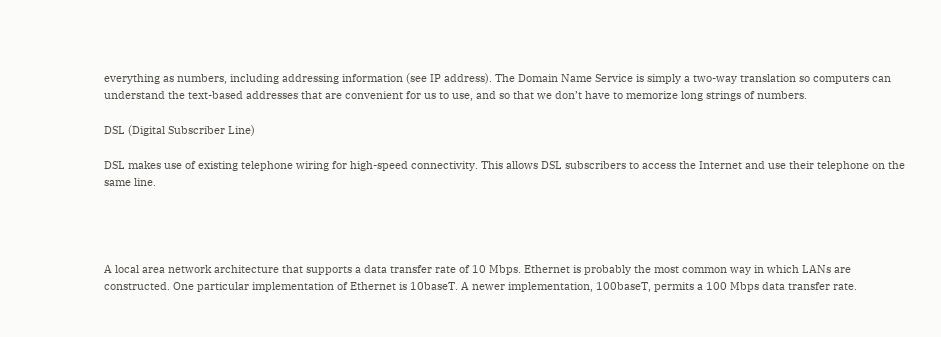everything as numbers, including addressing information (see IP address). The Domain Name Service is simply a two-way translation so computers can understand the text-based addresses that are convenient for us to use, and so that we don’t have to memorize long strings of numbers.

DSL (Digital Subscriber Line)

DSL makes use of existing telephone wiring for high-speed connectivity. This allows DSL subscribers to access the Internet and use their telephone on the same line.




A local area network architecture that supports a data transfer rate of 10 Mbps. Ethernet is probably the most common way in which LANs are constructed. One particular implementation of Ethernet is 10baseT. A newer implementation, 100baseT, permits a 100 Mbps data transfer rate.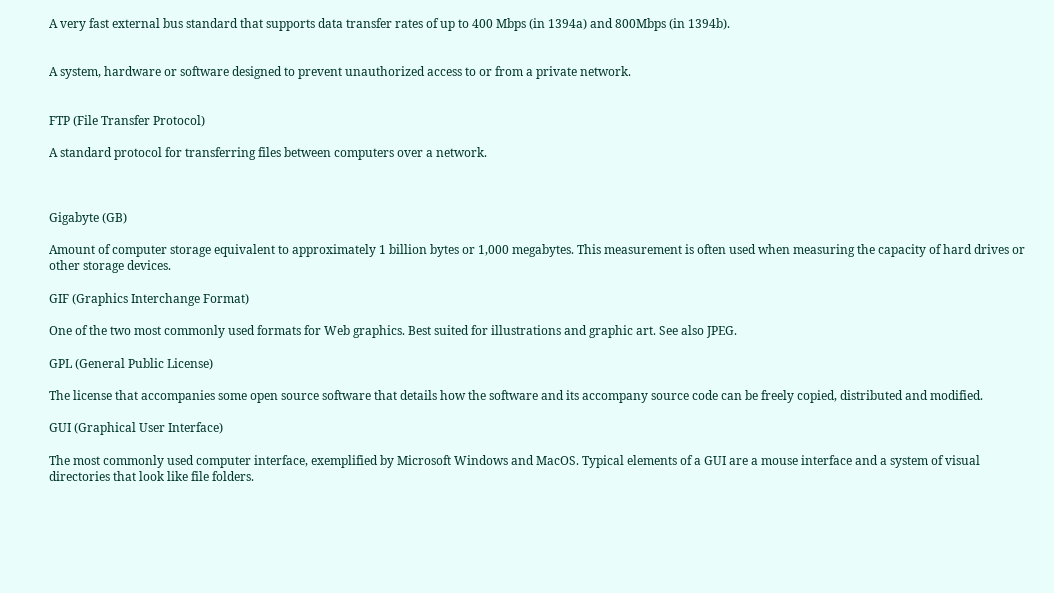A very fast external bus standard that supports data transfer rates of up to 400 Mbps (in 1394a) and 800Mbps (in 1394b).


A system, hardware or software designed to prevent unauthorized access to or from a private network.


FTP (File Transfer Protocol)

A standard protocol for transferring files between computers over a network.



Gigabyte (GB)

Amount of computer storage equivalent to approximately 1 billion bytes or 1,000 megabytes. This measurement is often used when measuring the capacity of hard drives or other storage devices.

GIF (Graphics Interchange Format)

One of the two most commonly used formats for Web graphics. Best suited for illustrations and graphic art. See also JPEG.

GPL (General Public License)

The license that accompanies some open source software that details how the software and its accompany source code can be freely copied, distributed and modified.

GUI (Graphical User Interface)

The most commonly used computer interface, exemplified by Microsoft Windows and MacOS. Typical elements of a GUI are a mouse interface and a system of visual directories that look like file folders.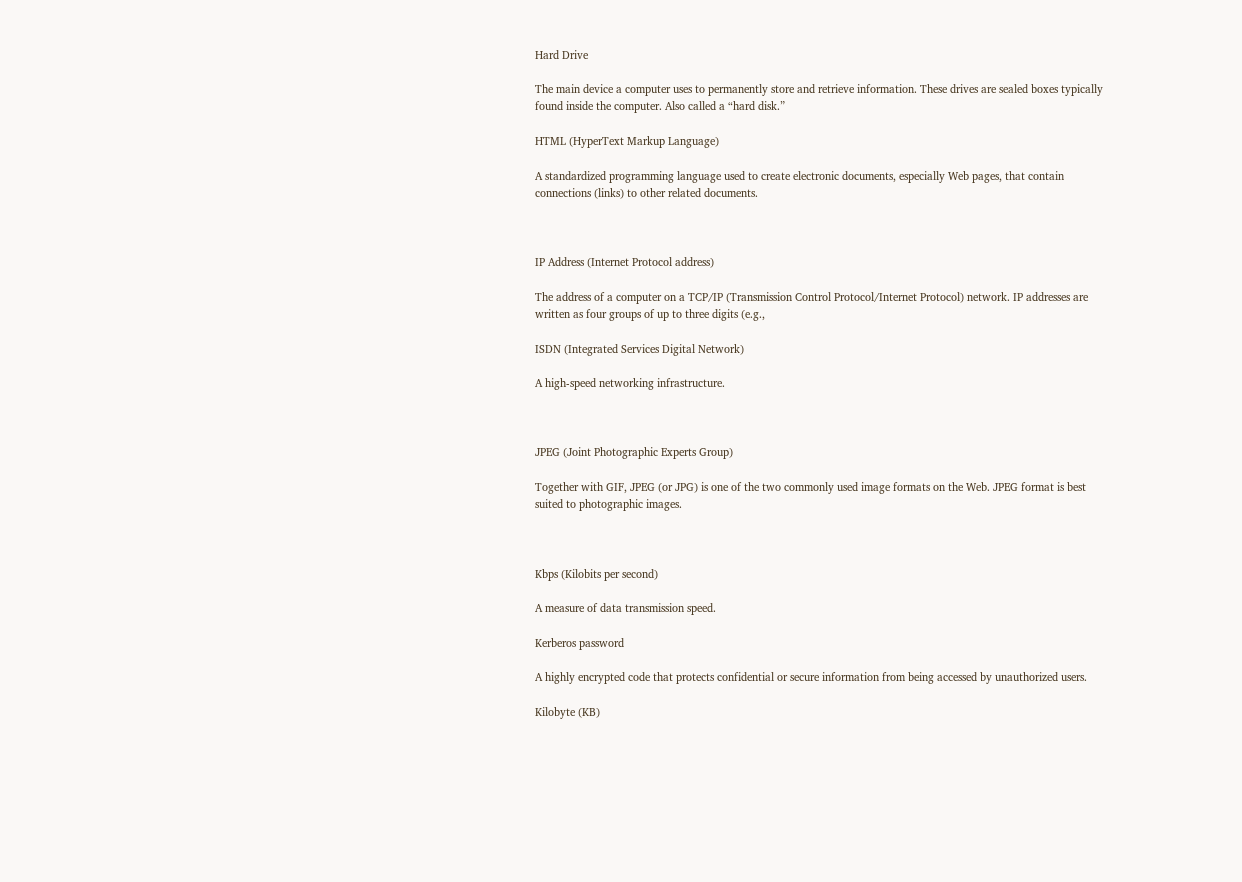Hard Drive

The main device a computer uses to permanently store and retrieve information. These drives are sealed boxes typically found inside the computer. Also called a “hard disk.”

HTML (HyperText Markup Language)

A standardized programming language used to create electronic documents, especially Web pages, that contain connections (links) to other related documents.



IP Address (Internet Protocol address)

The address of a computer on a TCP/IP (Transmission Control Protocol/Internet Protocol) network. IP addresses are written as four groups of up to three digits (e.g.,

ISDN (Integrated Services Digital Network)

A high-speed networking infrastructure.



JPEG (Joint Photographic Experts Group)

Together with GIF, JPEG (or JPG) is one of the two commonly used image formats on the Web. JPEG format is best suited to photographic images.



Kbps (Kilobits per second)

A measure of data transmission speed.

Kerberos password

A highly encrypted code that protects confidential or secure information from being accessed by unauthorized users.

Kilobyte (KB)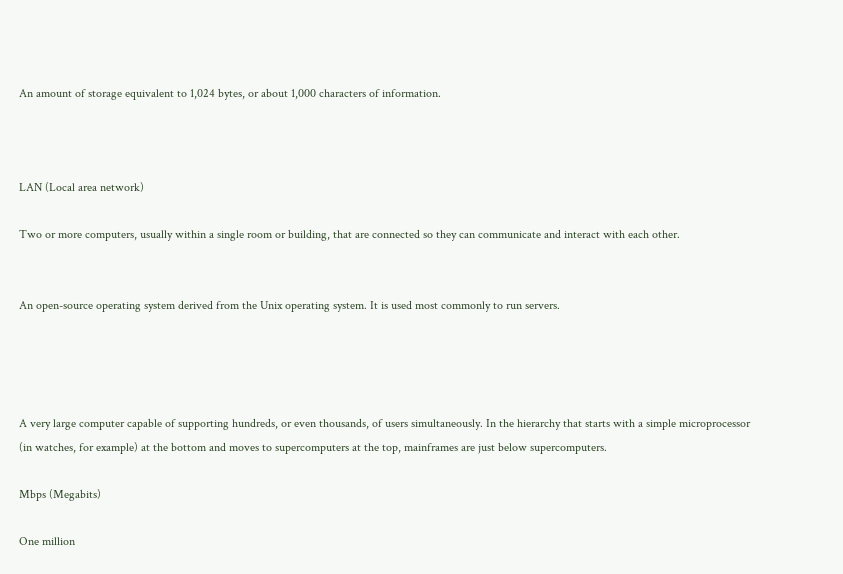An amount of storage equivalent to 1,024 bytes, or about 1,000 characters of information.



LAN (Local area network)

Two or more computers, usually within a single room or building, that are connected so they can communicate and interact with each other.


An open-source operating system derived from the Unix operating system. It is used most commonly to run servers.




A very large computer capable of supporting hundreds, or even thousands, of users simultaneously. In the hierarchy that starts with a simple microprocessor (in watches, for example) at the bottom and moves to supercomputers at the top, mainframes are just below supercomputers.

Mbps (Megabits)

One million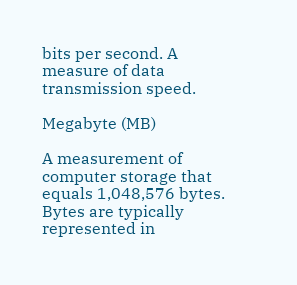bits per second. A measure of data transmission speed.

Megabyte (MB)

A measurement of computer storage that equals 1,048,576 bytes. Bytes are typically represented in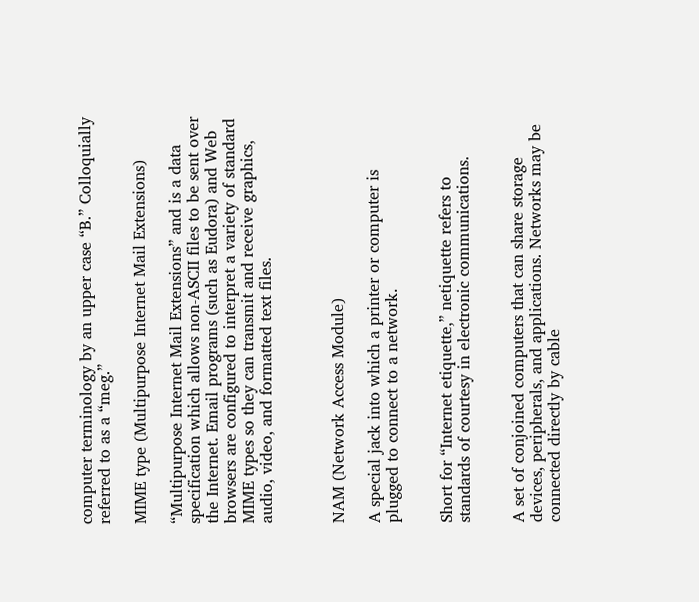computer terminology by an upper case “B.” Colloquially referred to as a “meg.”

MIME type (Multipurpose Internet Mail Extensions)

“Multipurpose Internet Mail Extensions” and is a data specification which allows non-ASCII files to be sent over the Internet. Email programs (such as Eudora) and Web browsers are configured to interpret a variety of standard MIME types so they can transmit and receive graphics, audio, video, and formatted text files.



NAM (Network Access Module)

A special jack into which a printer or computer is plugged to connect to a network.


Short for “Internet etiquette,” netiquette refers to standards of courtesy in electronic communications.


A set of conjoined computers that can share storage devices, peripherals, and applications. Networks may be connected directly by cable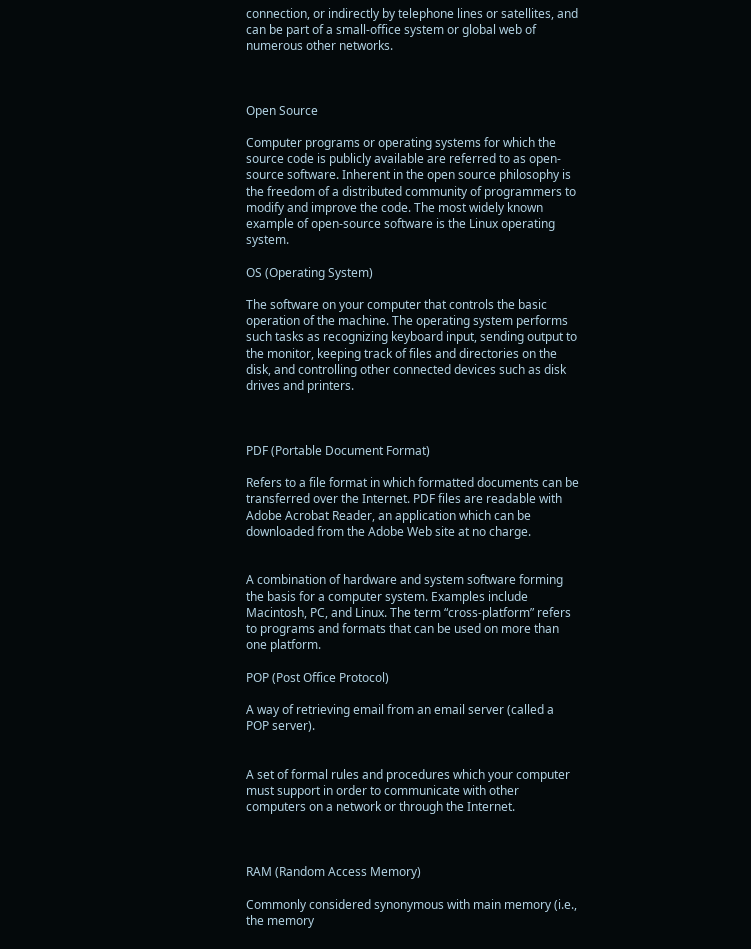connection, or indirectly by telephone lines or satellites, and can be part of a small-office system or global web of numerous other networks.



Open Source

Computer programs or operating systems for which the source code is publicly available are referred to as open-source software. Inherent in the open source philosophy is the freedom of a distributed community of programmers to modify and improve the code. The most widely known example of open-source software is the Linux operating system.

OS (Operating System)

The software on your computer that controls the basic operation of the machine. The operating system performs such tasks as recognizing keyboard input, sending output to the monitor, keeping track of files and directories on the disk, and controlling other connected devices such as disk drives and printers.



PDF (Portable Document Format)

Refers to a file format in which formatted documents can be transferred over the Internet. PDF files are readable with Adobe Acrobat Reader, an application which can be downloaded from the Adobe Web site at no charge.


A combination of hardware and system software forming the basis for a computer system. Examples include Macintosh, PC, and Linux. The term “cross-platform” refers to programs and formats that can be used on more than one platform.

POP (Post Office Protocol)

A way of retrieving email from an email server (called a POP server).


A set of formal rules and procedures which your computer must support in order to communicate with other computers on a network or through the Internet.



RAM (Random Access Memory)

Commonly considered synonymous with main memory (i.e., the memory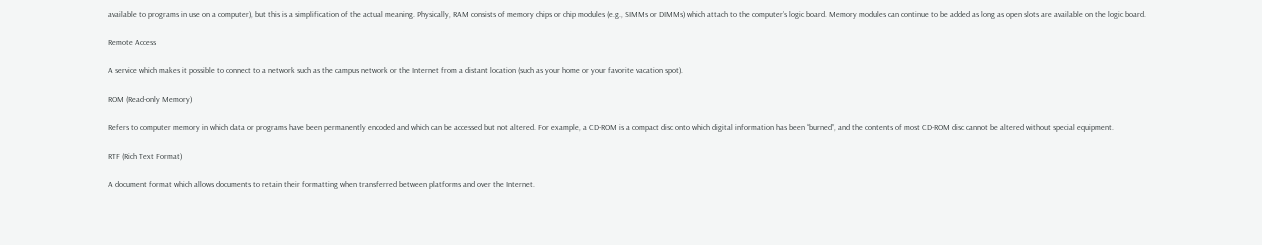available to programs in use on a computer), but this is a simplification of the actual meaning. Physically, RAM consists of memory chips or chip modules (e.g., SIMMs or DIMMs) which attach to the computer’s logic board. Memory modules can continue to be added as long as open slots are available on the logic board.

Remote Access

A service which makes it possible to connect to a network such as the campus network or the Internet from a distant location (such as your home or your favorite vacation spot).

ROM (Read-only Memory)

Refers to computer memory in which data or programs have been permanently encoded and which can be accessed but not altered. For example, a CD-ROM is a compact disc onto which digital information has been “burned”, and the contents of most CD-ROM disc cannot be altered without special equipment.

RTF (Rich Text Format)

A document format which allows documents to retain their formatting when transferred between platforms and over the Internet.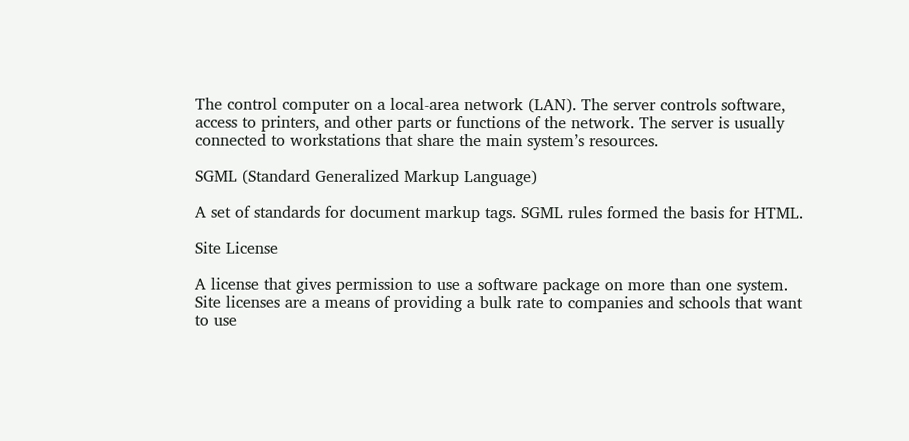The control computer on a local-area network (LAN). The server controls software, access to printers, and other parts or functions of the network. The server is usually connected to workstations that share the main system’s resources.

SGML (Standard Generalized Markup Language)

A set of standards for document markup tags. SGML rules formed the basis for HTML.

Site License

A license that gives permission to use a software package on more than one system. Site licenses are a means of providing a bulk rate to companies and schools that want to use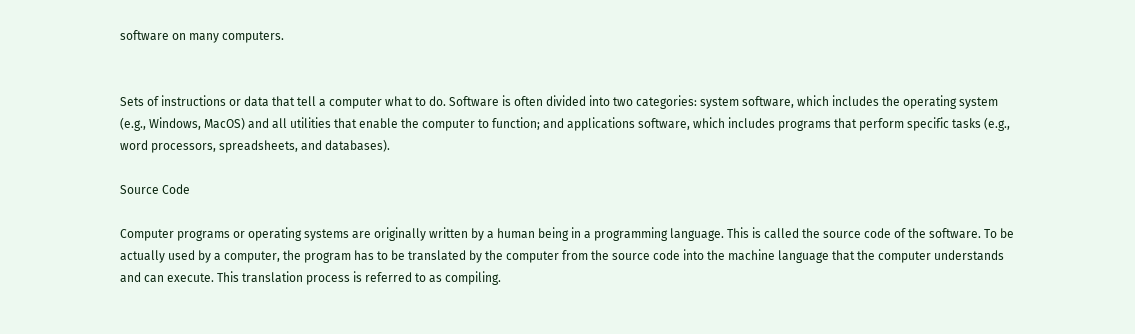software on many computers.


Sets of instructions or data that tell a computer what to do. Software is often divided into two categories: system software, which includes the operating system (e.g., Windows, MacOS) and all utilities that enable the computer to function; and applications software, which includes programs that perform specific tasks (e.g., word processors, spreadsheets, and databases).

Source Code

Computer programs or operating systems are originally written by a human being in a programming language. This is called the source code of the software. To be actually used by a computer, the program has to be translated by the computer from the source code into the machine language that the computer understands and can execute. This translation process is referred to as compiling.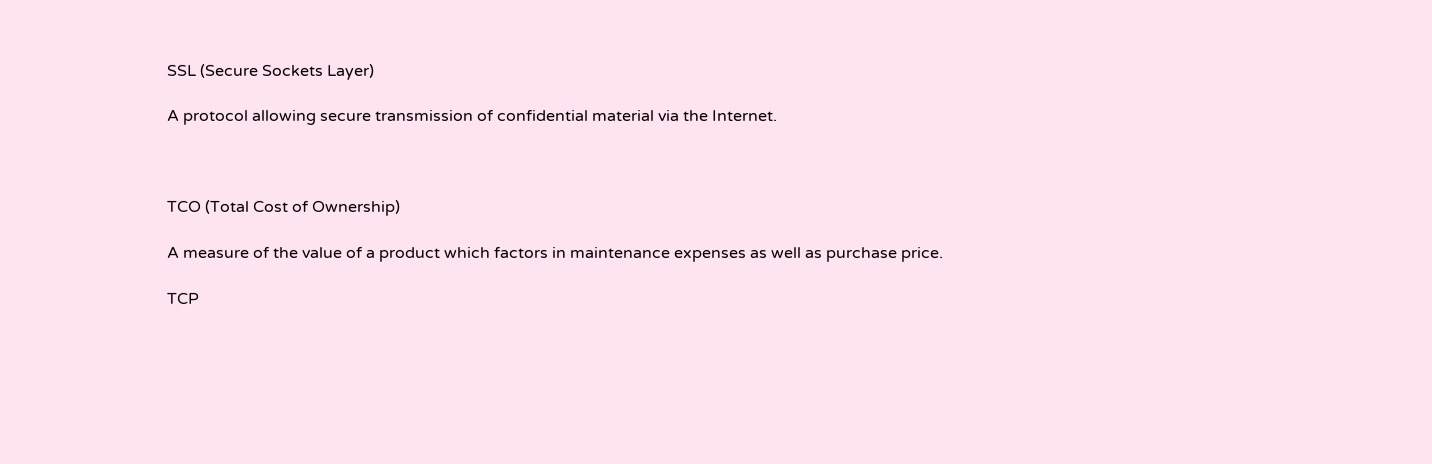SSL (Secure Sockets Layer)

A protocol allowing secure transmission of confidential material via the Internet.



TCO (Total Cost of Ownership)

A measure of the value of a product which factors in maintenance expenses as well as purchase price.

TCP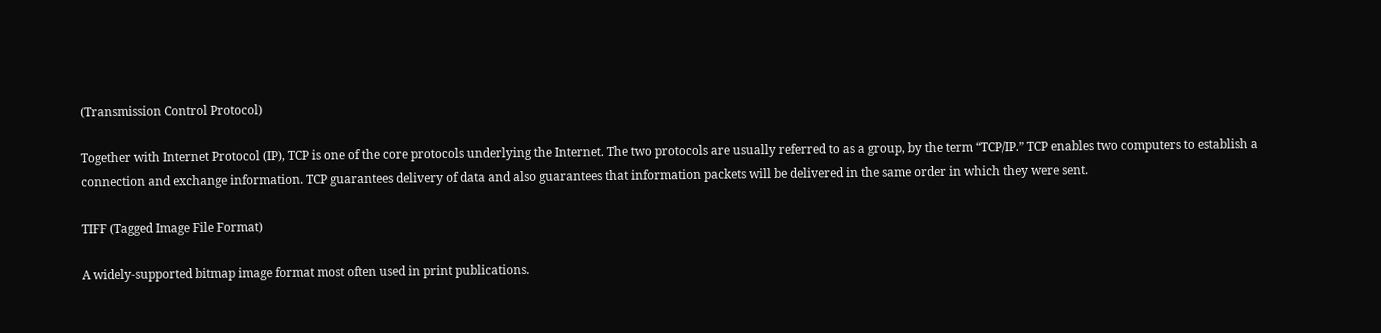(Transmission Control Protocol)

Together with Internet Protocol (IP), TCP is one of the core protocols underlying the Internet. The two protocols are usually referred to as a group, by the term “TCP/IP.” TCP enables two computers to establish a connection and exchange information. TCP guarantees delivery of data and also guarantees that information packets will be delivered in the same order in which they were sent.

TIFF (Tagged Image File Format)

A widely-supported bitmap image format most often used in print publications.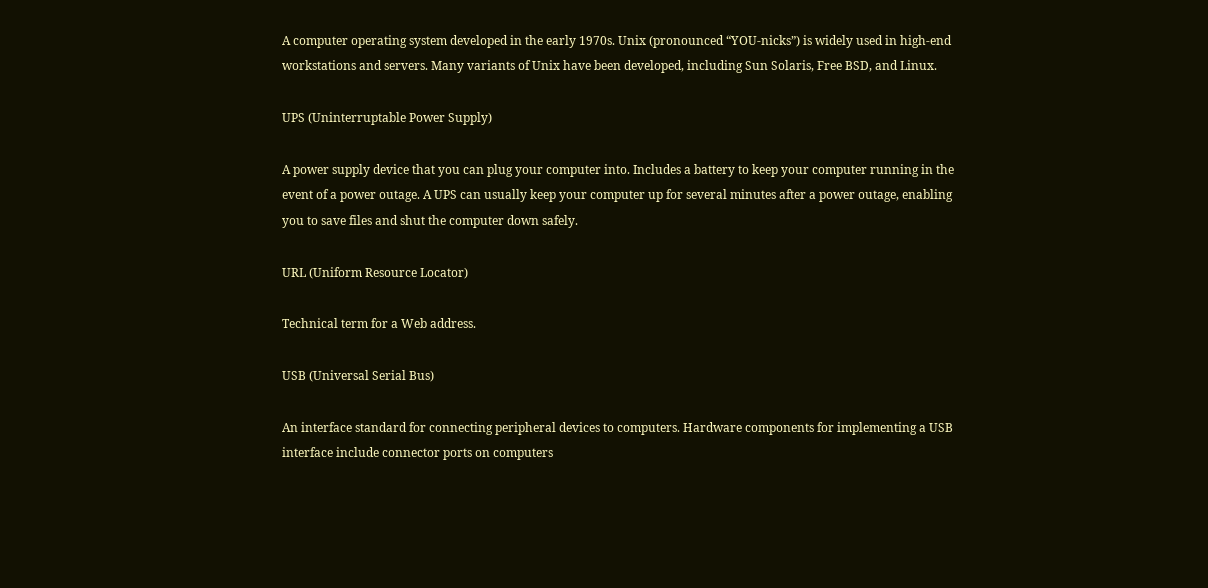A computer operating system developed in the early 1970s. Unix (pronounced “YOU-nicks”) is widely used in high-end workstations and servers. Many variants of Unix have been developed, including Sun Solaris, Free BSD, and Linux.

UPS (Uninterruptable Power Supply)

A power supply device that you can plug your computer into. Includes a battery to keep your computer running in the event of a power outage. A UPS can usually keep your computer up for several minutes after a power outage, enabling you to save files and shut the computer down safely.

URL (Uniform Resource Locator)

Technical term for a Web address.

USB (Universal Serial Bus)

An interface standard for connecting peripheral devices to computers. Hardware components for implementing a USB interface include connector ports on computers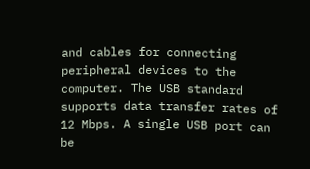and cables for connecting peripheral devices to the computer. The USB standard supports data transfer rates of 12 Mbps. A single USB port can be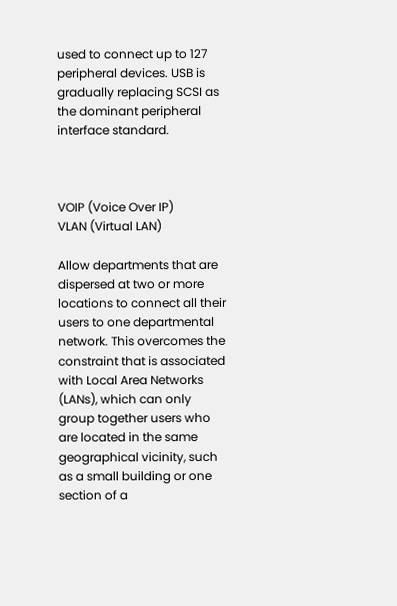used to connect up to 127 peripheral devices. USB is gradually replacing SCSI as the dominant peripheral interface standard.



VOIP (Voice Over IP)
VLAN (Virtual LAN)

Allow departments that are dispersed at two or more locations to connect all their users to one departmental network. This overcomes the constraint that is associated with Local Area Networks (LANs), which can only group together users who are located in the same geographical vicinity, such as a small building or one section of a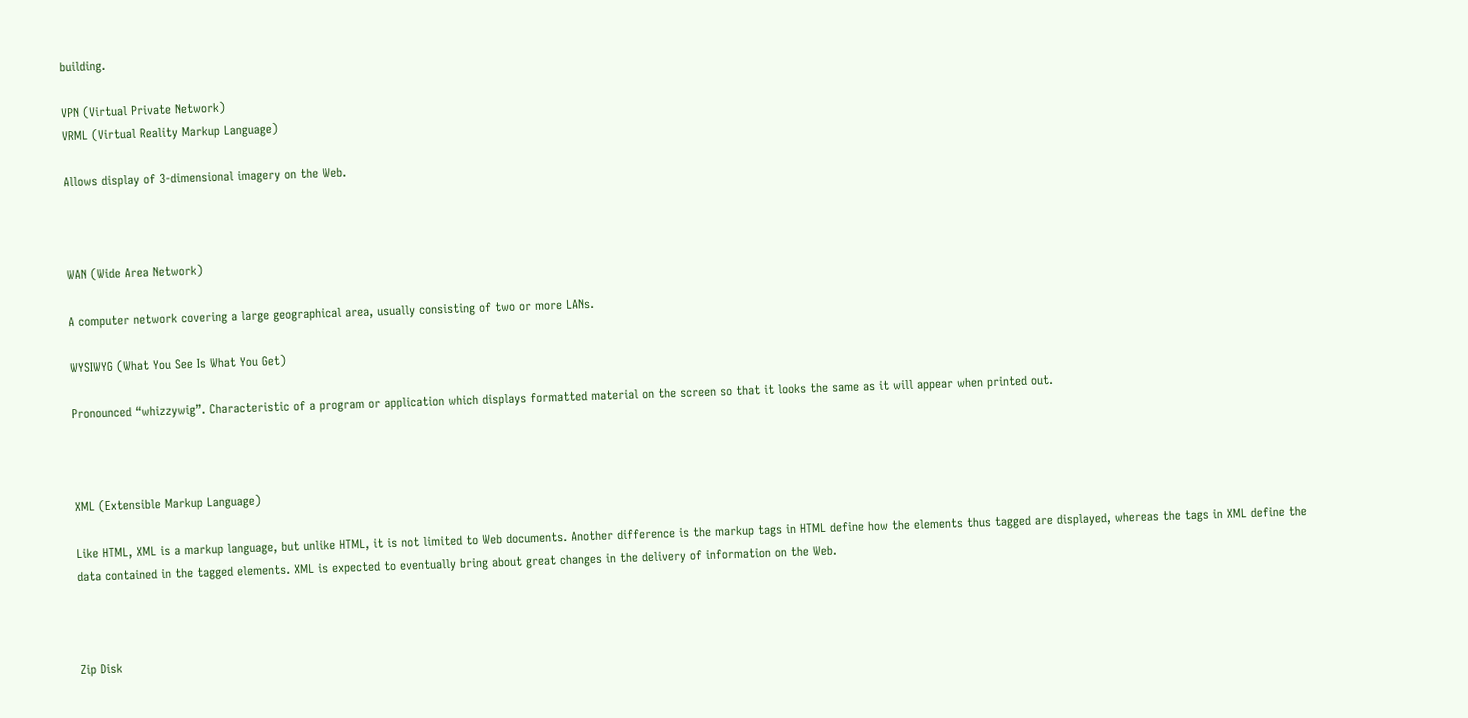building.

VPN (Virtual Private Network)
VRML (Virtual Reality Markup Language)

Allows display of 3-dimensional imagery on the Web.



WAN (Wide Area Network)

A computer network covering a large geographical area, usually consisting of two or more LANs.

WYSIWYG (What You See Is What You Get)

Pronounced “whizzywig”. Characteristic of a program or application which displays formatted material on the screen so that it looks the same as it will appear when printed out.



XML (Extensible Markup Language)

Like HTML, XML is a markup language, but unlike HTML, it is not limited to Web documents. Another difference is the markup tags in HTML define how the elements thus tagged are displayed, whereas the tags in XML define the data contained in the tagged elements. XML is expected to eventually bring about great changes in the delivery of information on the Web.



Zip Disk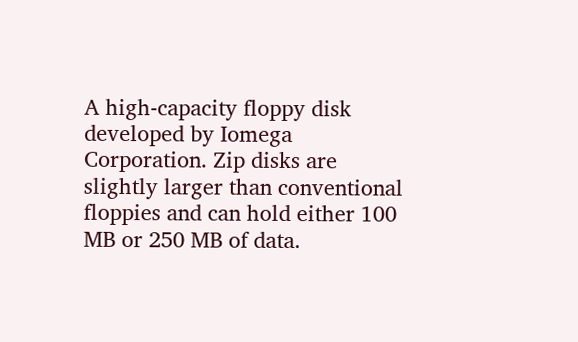A high-capacity floppy disk developed by Iomega Corporation. Zip disks are slightly larger than conventional floppies and can hold either 100 MB or 250 MB of data.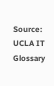Source:  UCLA IT Glossary